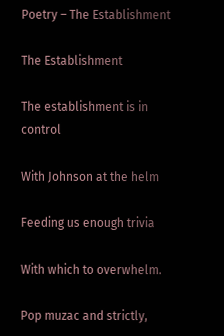Poetry – The Establishment

The Establishment

The establishment is in control

With Johnson at the helm

Feeding us enough trivia

With which to overwhelm.

Pop muzac and strictly,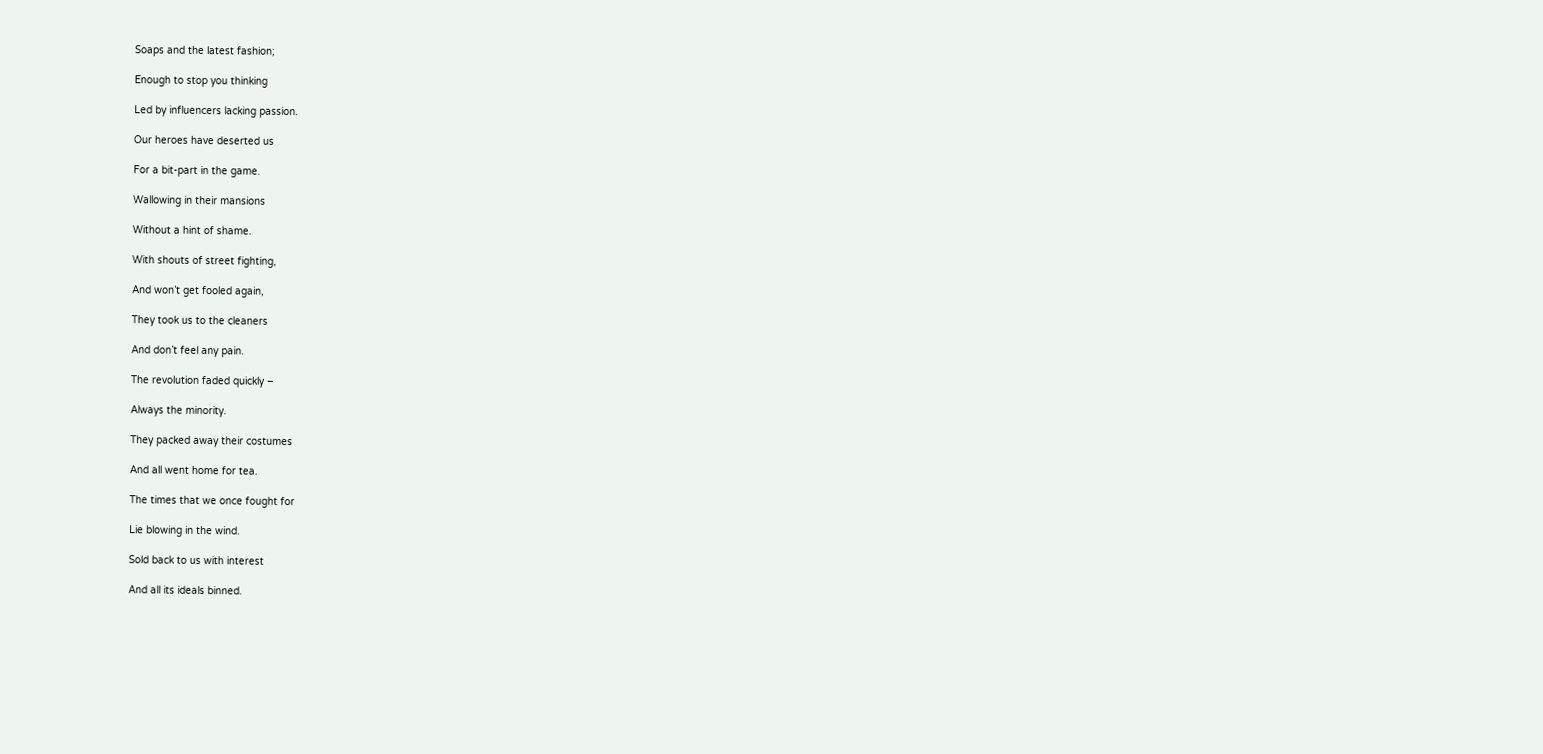Soaps and the latest fashion;

Enough to stop you thinking

Led by influencers lacking passion.

Our heroes have deserted us

For a bit-part in the game.

Wallowing in their mansions

Without a hint of shame.

With shouts of street fighting,

And won’t get fooled again,

They took us to the cleaners

And don’t feel any pain.

The revolution faded quickly –

Always the minority.

They packed away their costumes

And all went home for tea.

The times that we once fought for

Lie blowing in the wind.

Sold back to us with interest

And all its ideals binned.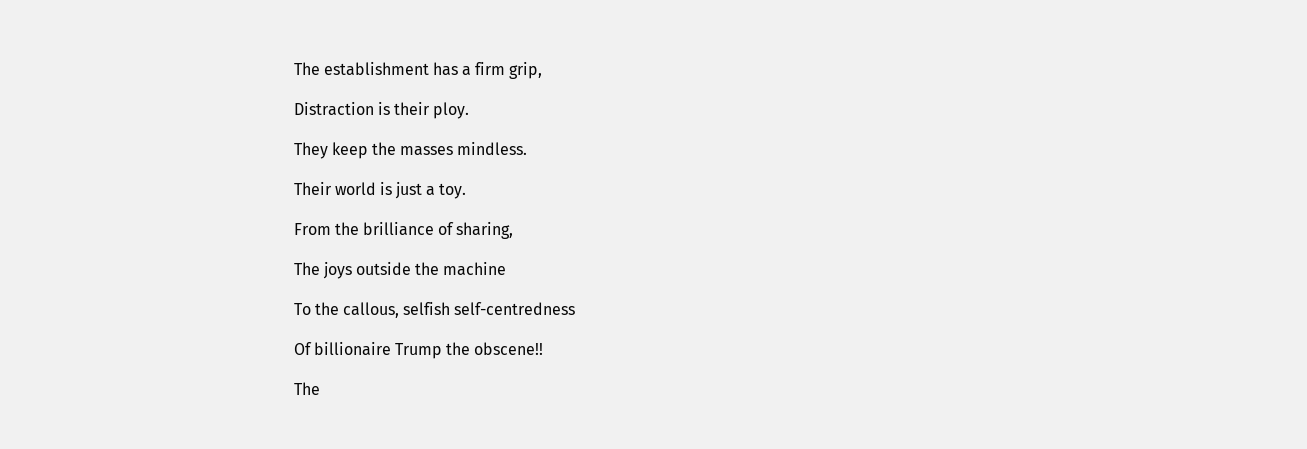The establishment has a firm grip,

Distraction is their ploy.

They keep the masses mindless.

Their world is just a toy.

From the brilliance of sharing,

The joys outside the machine

To the callous, selfish self-centredness

Of billionaire Trump the obscene!!

The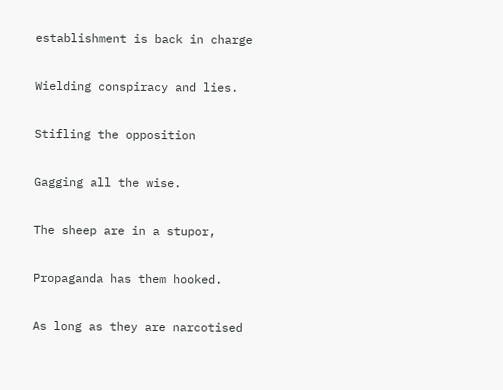establishment is back in charge

Wielding conspiracy and lies.

Stifling the opposition

Gagging all the wise.

The sheep are in a stupor,

Propaganda has them hooked.

As long as they are narcotised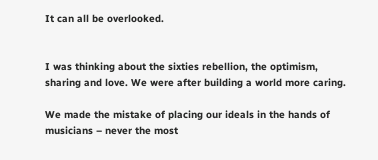It can all be overlooked.


I was thinking about the sixties rebellion, the optimism, sharing and love. We were after building a world more caring.

We made the mistake of placing our ideals in the hands of musicians – never the most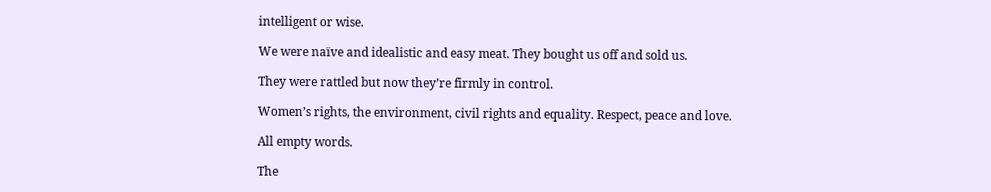intelligent or wise.

We were naïve and idealistic and easy meat. They bought us off and sold us.

They were rattled but now they’re firmly in control.

Women’s rights, the environment, civil rights and equality. Respect, peace and love.

All empty words.

The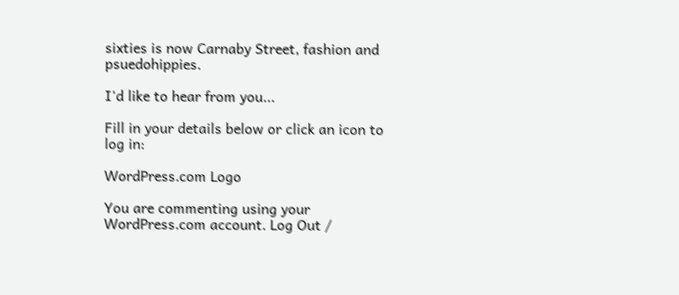sixties is now Carnaby Street, fashion and psuedohippies.

I'd like to hear from you...

Fill in your details below or click an icon to log in:

WordPress.com Logo

You are commenting using your WordPress.com account. Log Out /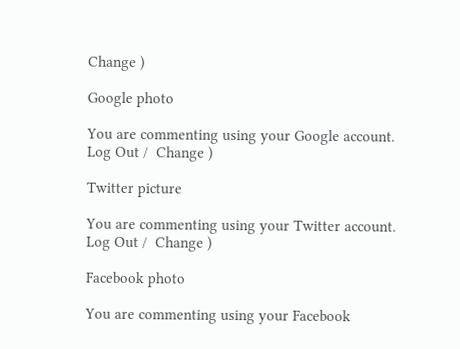Change )

Google photo

You are commenting using your Google account. Log Out /  Change )

Twitter picture

You are commenting using your Twitter account. Log Out /  Change )

Facebook photo

You are commenting using your Facebook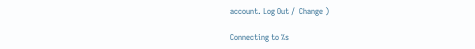account. Log Out /  Change )

Connecting to %s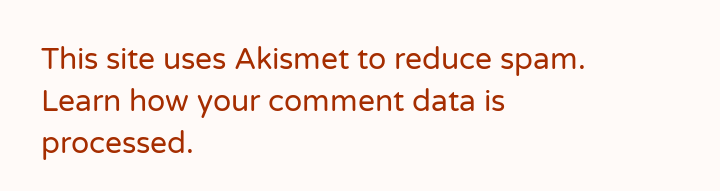This site uses Akismet to reduce spam. Learn how your comment data is processed.